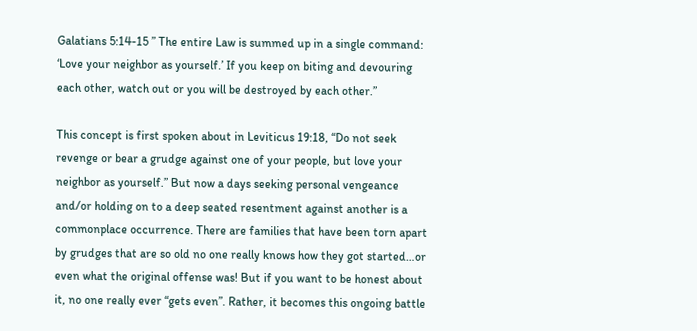Galatians 5:14-15 ” The entire Law is summed up in a single command: ‘Love your neighbor as yourself.’ If you keep on biting and devouring each other, watch out or you will be destroyed by each other.”

This concept is first spoken about in Leviticus 19:18, “Do not seek revenge or bear a grudge against one of your people, but love your neighbor as yourself.” But now a days seeking personal vengeance and/or holding on to a deep seated resentment against another is a commonplace occurrence. There are families that have been torn apart by grudges that are so old no one really knows how they got started…or even what the original offense was! But if you want to be honest about it, no one really ever “gets even”. Rather, it becomes this ongoing battle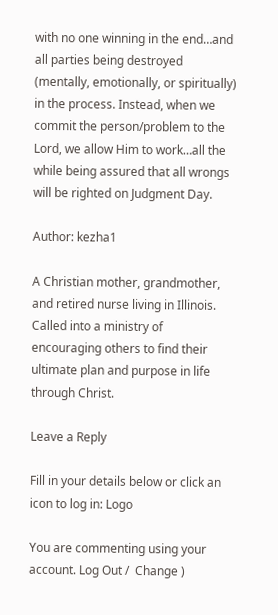with no one winning in the end…and all parties being destroyed (mentally, emotionally, or spiritually) in the process. Instead, when we commit the person/problem to the Lord, we allow Him to work…all the while being assured that all wrongs will be righted on Judgment Day.

Author: kezha1

A Christian mother, grandmother, and retired nurse living in Illinois. Called into a ministry of encouraging others to find their ultimate plan and purpose in life through Christ.

Leave a Reply

Fill in your details below or click an icon to log in: Logo

You are commenting using your account. Log Out /  Change )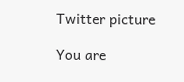Twitter picture

You are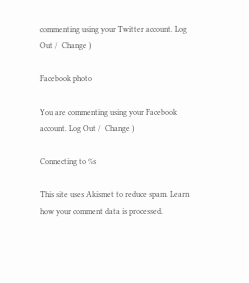commenting using your Twitter account. Log Out /  Change )

Facebook photo

You are commenting using your Facebook account. Log Out /  Change )

Connecting to %s

This site uses Akismet to reduce spam. Learn how your comment data is processed.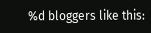%d bloggers like this: